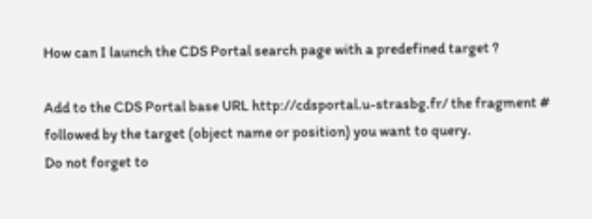How can I launch the CDS Portal search page with a predefined target ?

Add to the CDS Portal base URL http://cdsportal.u-strasbg.fr/ the fragment # followed by the target (object name or position) you want to query.
Do not forget to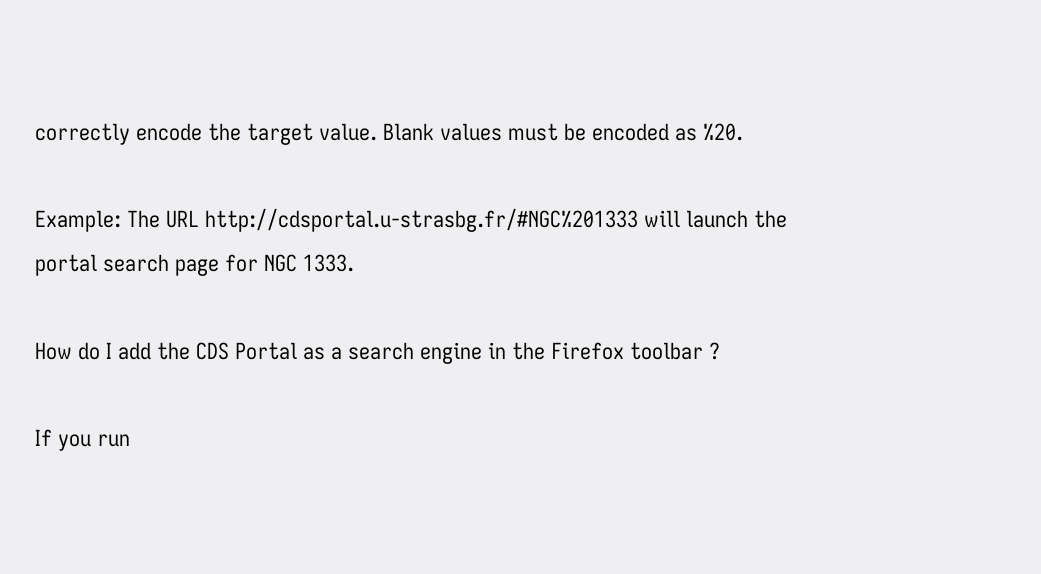correctly encode the target value. Blank values must be encoded as %20.

Example: The URL http://cdsportal.u-strasbg.fr/#NGC%201333 will launch the portal search page for NGC 1333.

How do I add the CDS Portal as a search engine in the Firefox toolbar ?

If you run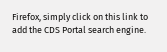Firefox, simply click on this link to add the CDS Portal search engine.